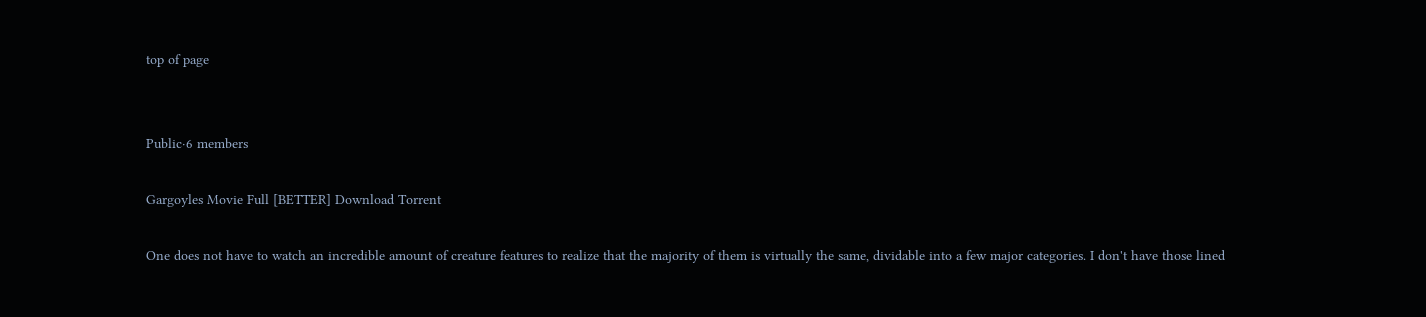top of page


Public·6 members

Gargoyles Movie Full [BETTER] Download Torrent

One does not have to watch an incredible amount of creature features to realize that the majority of them is virtually the same, dividable into a few major categories. I don't have those lined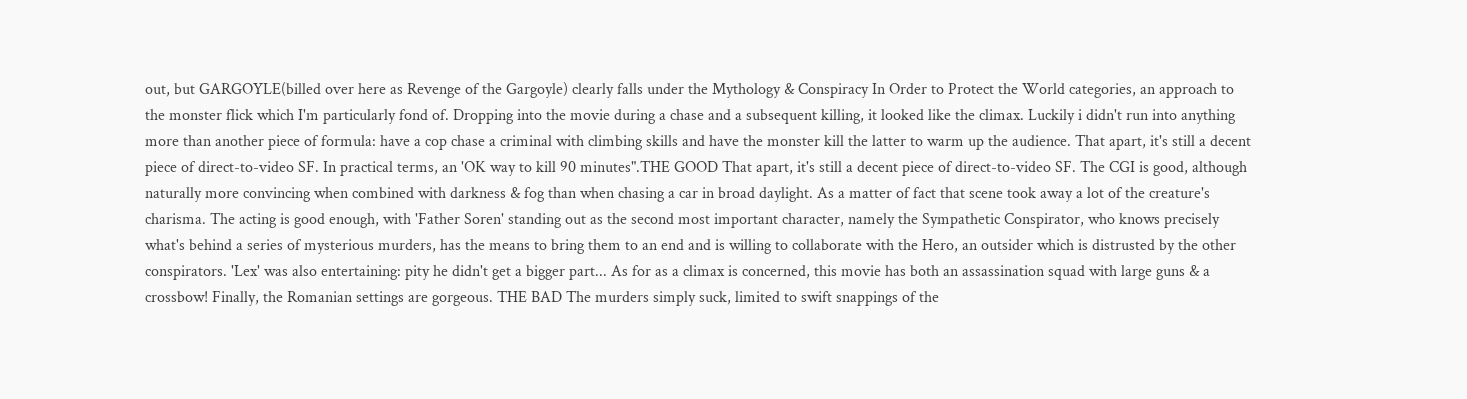out, but GARGOYLE(billed over here as Revenge of the Gargoyle) clearly falls under the Mythology & Conspiracy In Order to Protect the World categories, an approach to the monster flick which I'm particularly fond of. Dropping into the movie during a chase and a subsequent killing, it looked like the climax. Luckily i didn't run into anything more than another piece of formula: have a cop chase a criminal with climbing skills and have the monster kill the latter to warm up the audience. That apart, it's still a decent piece of direct-to-video SF. In practical terms, an 'OK way to kill 90 minutes".THE GOOD That apart, it's still a decent piece of direct-to-video SF. The CGI is good, although naturally more convincing when combined with darkness & fog than when chasing a car in broad daylight. As a matter of fact that scene took away a lot of the creature's charisma. The acting is good enough, with 'Father Soren' standing out as the second most important character, namely the Sympathetic Conspirator, who knows precisely what's behind a series of mysterious murders, has the means to bring them to an end and is willing to collaborate with the Hero, an outsider which is distrusted by the other conspirators. 'Lex' was also entertaining: pity he didn't get a bigger part... As for as a climax is concerned, this movie has both an assassination squad with large guns & a crossbow! Finally, the Romanian settings are gorgeous. THE BAD The murders simply suck, limited to swift snappings of the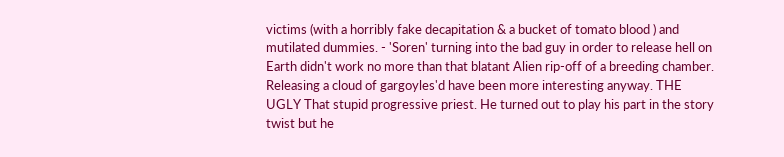victims (with a horribly fake decapitation & a bucket of tomato blood ) and mutilated dummies. - 'Soren' turning into the bad guy in order to release hell on Earth didn't work no more than that blatant Alien rip-off of a breeding chamber. Releasing a cloud of gargoyles'd have been more interesting anyway. THE UGLY That stupid progressive priest. He turned out to play his part in the story twist but he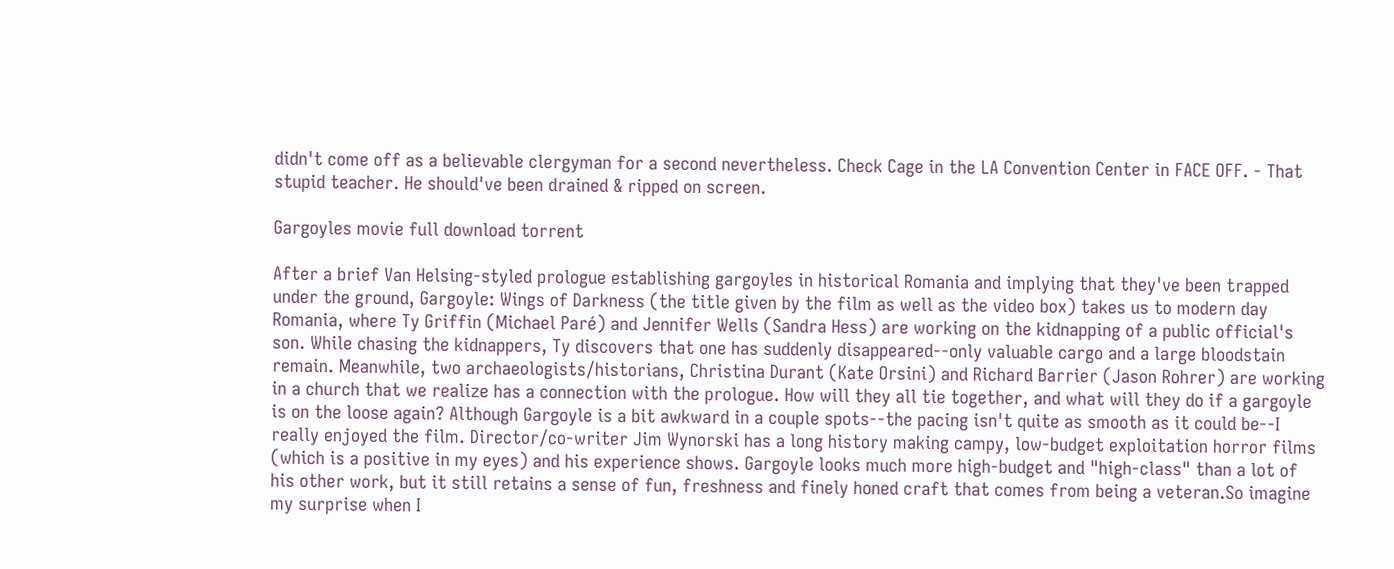didn't come off as a believable clergyman for a second nevertheless. Check Cage in the LA Convention Center in FACE OFF. - That stupid teacher. He should've been drained & ripped on screen.

Gargoyles movie full download torrent

After a brief Van Helsing-styled prologue establishing gargoyles in historical Romania and implying that they've been trapped under the ground, Gargoyle: Wings of Darkness (the title given by the film as well as the video box) takes us to modern day Romania, where Ty Griffin (Michael Paré) and Jennifer Wells (Sandra Hess) are working on the kidnapping of a public official's son. While chasing the kidnappers, Ty discovers that one has suddenly disappeared--only valuable cargo and a large bloodstain remain. Meanwhile, two archaeologists/historians, Christina Durant (Kate Orsini) and Richard Barrier (Jason Rohrer) are working in a church that we realize has a connection with the prologue. How will they all tie together, and what will they do if a gargoyle is on the loose again? Although Gargoyle is a bit awkward in a couple spots--the pacing isn't quite as smooth as it could be--I really enjoyed the film. Director/co-writer Jim Wynorski has a long history making campy, low-budget exploitation horror films (which is a positive in my eyes) and his experience shows. Gargoyle looks much more high-budget and "high-class" than a lot of his other work, but it still retains a sense of fun, freshness and finely honed craft that comes from being a veteran.So imagine my surprise when I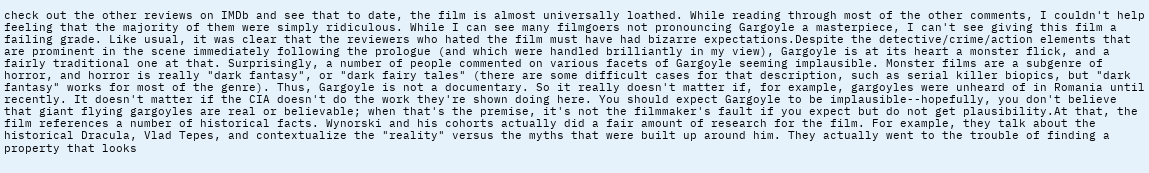check out the other reviews on IMDb and see that to date, the film is almost universally loathed. While reading through most of the other comments, I couldn't help feeling that the majority of them were simply ridiculous. While I can see many filmgoers not pronouncing Gargoyle a masterpiece, I can't see giving this film a failing grade. Like usual, it was clear that the reviewers who hated the film must have had bizarre expectations.Despite the detective/crime/action elements that are prominent in the scene immediately following the prologue (and which were handled brilliantly in my view), Gargoyle is at its heart a monster flick, and a fairly traditional one at that. Surprisingly, a number of people commented on various facets of Gargoyle seeming implausible. Monster films are a subgenre of horror, and horror is really "dark fantasy", or "dark fairy tales" (there are some difficult cases for that description, such as serial killer biopics, but "dark fantasy" works for most of the genre). Thus, Gargoyle is not a documentary. So it really doesn't matter if, for example, gargoyles were unheard of in Romania until recently. It doesn't matter if the CIA doesn't do the work they're shown doing here. You should expect Gargoyle to be implausible--hopefully, you don't believe that giant flying gargoyles are real or believable; when that's the premise, it's not the filmmaker's fault if you expect but do not get plausibility.At that, the film references a number of historical facts. Wynorski and his cohorts actually did a fair amount of research for the film. For example, they talk about the historical Dracula, Vlad Tepes, and contextualize the "reality" versus the myths that were built up around him. They actually went to the trouble of finding a property that looks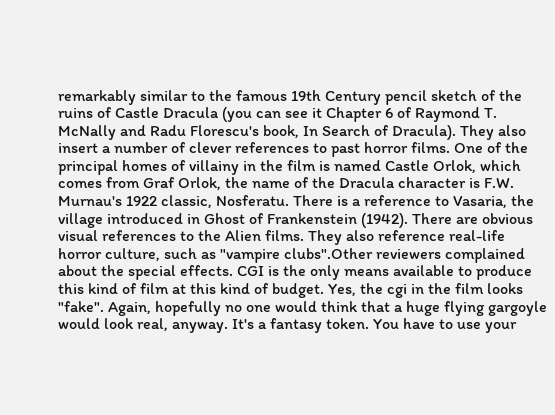remarkably similar to the famous 19th Century pencil sketch of the ruins of Castle Dracula (you can see it Chapter 6 of Raymond T. McNally and Radu Florescu's book, In Search of Dracula). They also insert a number of clever references to past horror films. One of the principal homes of villainy in the film is named Castle Orlok, which comes from Graf Orlok, the name of the Dracula character is F.W. Murnau's 1922 classic, Nosferatu. There is a reference to Vasaria, the village introduced in Ghost of Frankenstein (1942). There are obvious visual references to the Alien films. They also reference real-life horror culture, such as "vampire clubs".Other reviewers complained about the special effects. CGI is the only means available to produce this kind of film at this kind of budget. Yes, the cgi in the film looks "fake". Again, hopefully no one would think that a huge flying gargoyle would look real, anyway. It's a fantasy token. You have to use your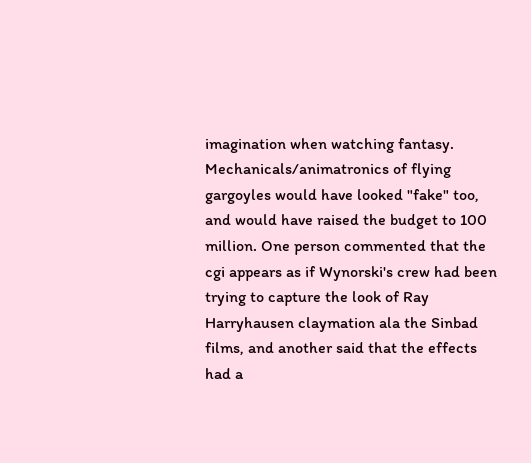imagination when watching fantasy. Mechanicals/animatronics of flying gargoyles would have looked "fake" too, and would have raised the budget to 100 million. One person commented that the cgi appears as if Wynorski's crew had been trying to capture the look of Ray Harryhausen claymation ala the Sinbad films, and another said that the effects had a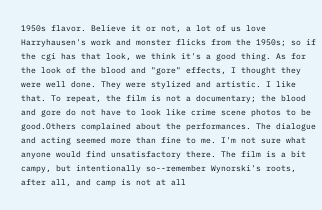1950s flavor. Believe it or not, a lot of us love Harryhausen's work and monster flicks from the 1950s; so if the cgi has that look, we think it's a good thing. As for the look of the blood and "gore" effects, I thought they were well done. They were stylized and artistic. I like that. To repeat, the film is not a documentary; the blood and gore do not have to look like crime scene photos to be good.Others complained about the performances. The dialogue and acting seemed more than fine to me. I'm not sure what anyone would find unsatisfactory there. The film is a bit campy, but intentionally so--remember Wynorski's roots, after all, and camp is not at all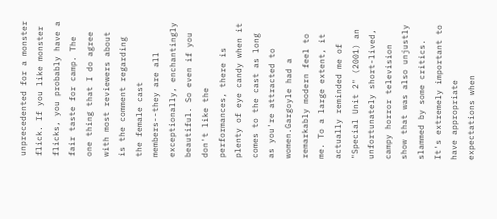unprecedented for a monster flick. If you like monster flicks, you probably have a fair taste for camp. The one thing that I do agree with most reviewers about is the comment regarding the female cast members--they are all exceptionally, enchantingly beautiful. So even if you don't like the performances, there is plenty of eye candy when it comes to the cast as long as you're attracted to women.Gargoyle had a remarkably modern feel to me. To a large extent, it actually reminded me of "Special Unit 2" (2001) an unfortunately short-lived, campy horror television show that was also unjustly slammed by some critics. It's extremely important to have appropriate expectations when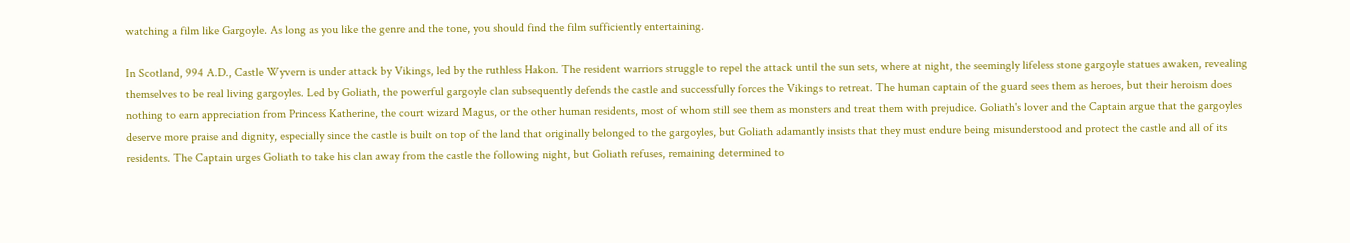watching a film like Gargoyle. As long as you like the genre and the tone, you should find the film sufficiently entertaining.

In Scotland, 994 A.D., Castle Wyvern is under attack by Vikings, led by the ruthless Hakon. The resident warriors struggle to repel the attack until the sun sets, where at night, the seemingly lifeless stone gargoyle statues awaken, revealing themselves to be real living gargoyles. Led by Goliath, the powerful gargoyle clan subsequently defends the castle and successfully forces the Vikings to retreat. The human captain of the guard sees them as heroes, but their heroism does nothing to earn appreciation from Princess Katherine, the court wizard Magus, or the other human residents, most of whom still see them as monsters and treat them with prejudice. Goliath's lover and the Captain argue that the gargoyles deserve more praise and dignity, especially since the castle is built on top of the land that originally belonged to the gargoyles, but Goliath adamantly insists that they must endure being misunderstood and protect the castle and all of its residents. The Captain urges Goliath to take his clan away from the castle the following night, but Goliath refuses, remaining determined to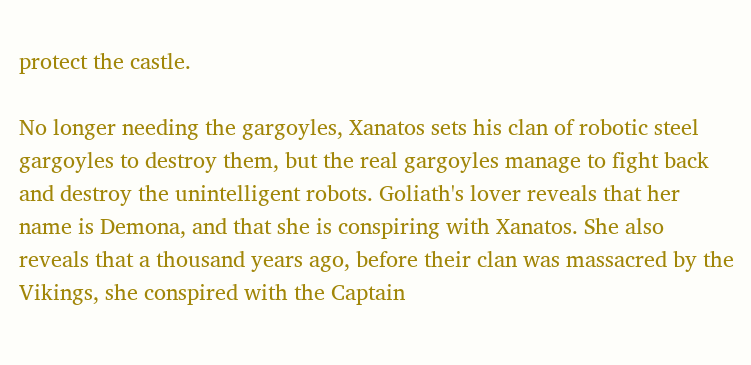protect the castle.

No longer needing the gargoyles, Xanatos sets his clan of robotic steel gargoyles to destroy them, but the real gargoyles manage to fight back and destroy the unintelligent robots. Goliath's lover reveals that her name is Demona, and that she is conspiring with Xanatos. She also reveals that a thousand years ago, before their clan was massacred by the Vikings, she conspired with the Captain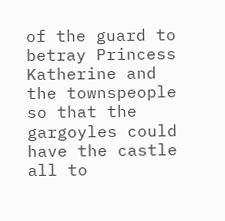of the guard to betray Princess Katherine and the townspeople so that the gargoyles could have the castle all to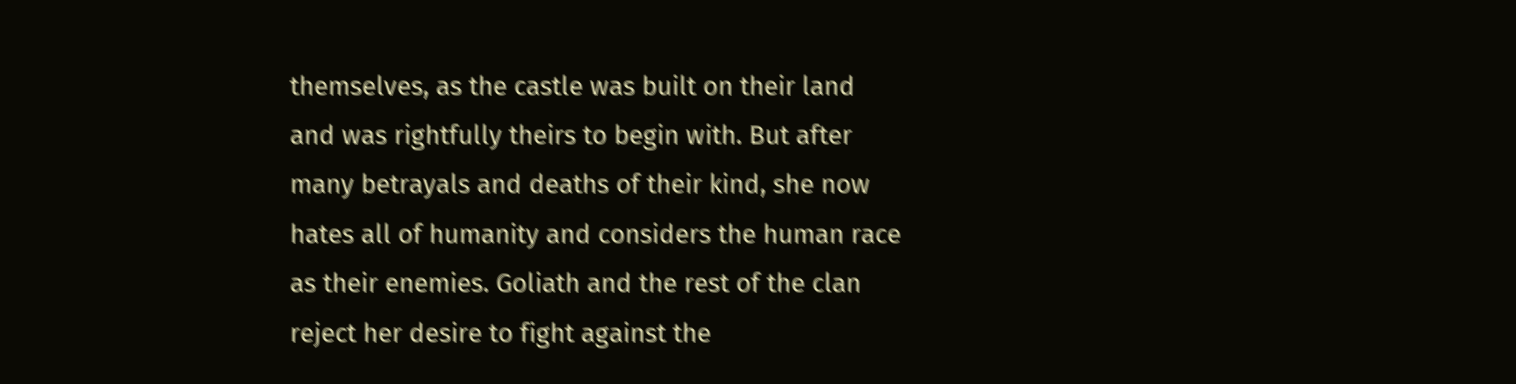themselves, as the castle was built on their land and was rightfully theirs to begin with. But after many betrayals and deaths of their kind, she now hates all of humanity and considers the human race as their enemies. Goliath and the rest of the clan reject her desire to fight against the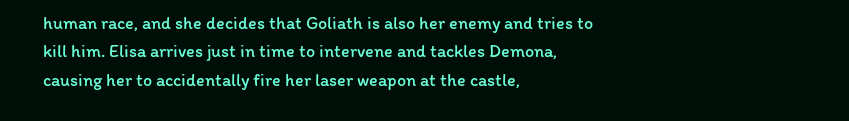human race, and she decides that Goliath is also her enemy and tries to kill him. Elisa arrives just in time to intervene and tackles Demona, causing her to accidentally fire her laser weapon at the castle,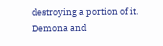destroying a portion of it. Demona and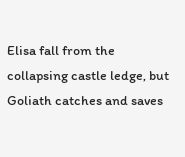Elisa fall from the collapsing castle ledge, but Goliath catches and saves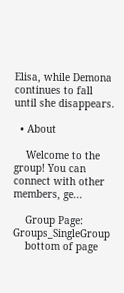Elisa, while Demona continues to fall until she disappears.

  • About

    Welcome to the group! You can connect with other members, ge...

    Group Page: Groups_SingleGroup
    bottom of page